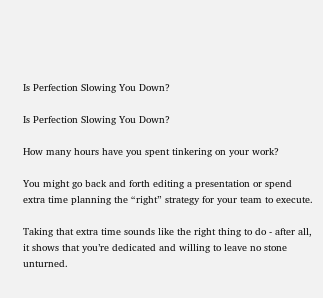Is Perfection Slowing You Down?

Is Perfection Slowing You Down?

How many hours have you spent tinkering on your work?

You might go back and forth editing a presentation or spend extra time planning the “right” strategy for your team to execute.

Taking that extra time sounds like the right thing to do - after all, it shows that you’re dedicated and willing to leave no stone unturned.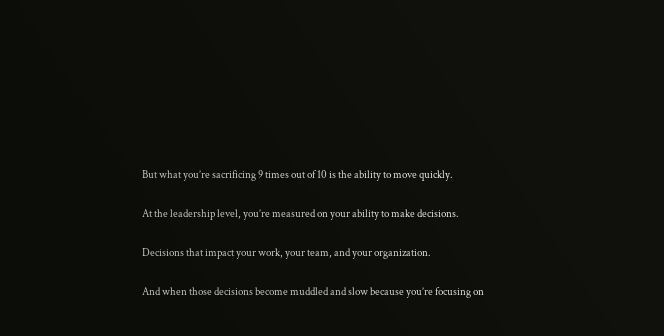But what you’re sacrificing 9 times out of 10 is the ability to move quickly.

At the leadership level, you’re measured on your ability to make decisions.

Decisions that impact your work, your team, and your organization.

And when those decisions become muddled and slow because you’re focusing on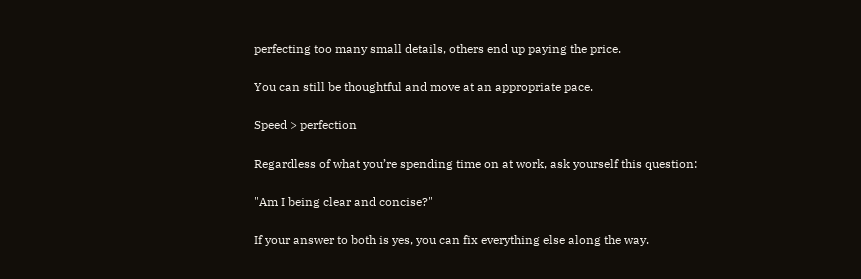perfecting too many small details, others end up paying the price.

You can still be thoughtful and move at an appropriate pace.

Speed > perfection

Regardless of what you’re spending time on at work, ask yourself this question:

"Am I being clear and concise?"

If your answer to both is yes, you can fix everything else along the way.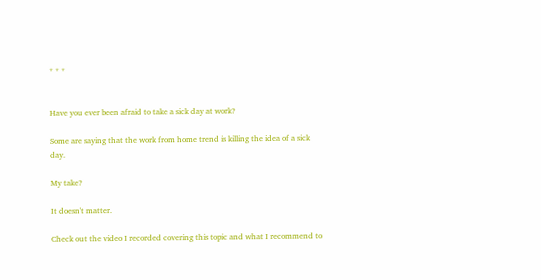* * *


Have you ever been afraid to take a sick day at work?

Some are saying that the work from home trend is killing the idea of a sick day.

My take?

It doesn't matter.

Check out the video I recorded covering this topic and what I recommend to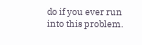do if you ever run into this problem.